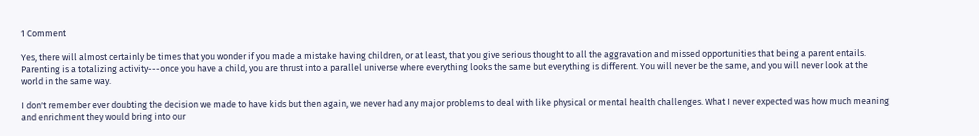1 Comment

Yes, there will almost certainly be times that you wonder if you made a mistake having children, or at least, that you give serious thought to all the aggravation and missed opportunities that being a parent entails. Parenting is a totalizing activity---once you have a child, you are thrust into a parallel universe where everything looks the same but everything is different. You will never be the same, and you will never look at the world in the same way.

I don't remember ever doubting the decision we made to have kids but then again, we never had any major problems to deal with like physical or mental health challenges. What I never expected was how much meaning and enrichment they would bring into our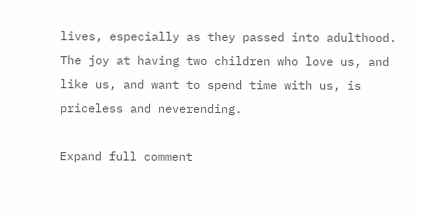lives, especially as they passed into adulthood. The joy at having two children who love us, and like us, and want to spend time with us, is priceless and neverending.

Expand full comment